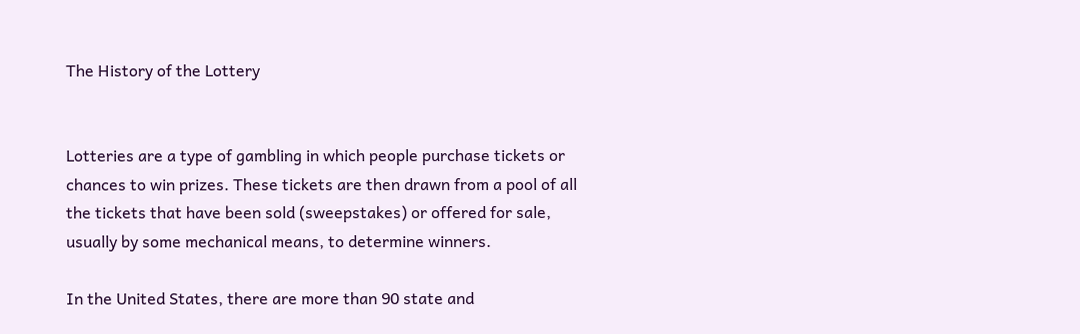The History of the Lottery


Lotteries are a type of gambling in which people purchase tickets or chances to win prizes. These tickets are then drawn from a pool of all the tickets that have been sold (sweepstakes) or offered for sale, usually by some mechanical means, to determine winners.

In the United States, there are more than 90 state and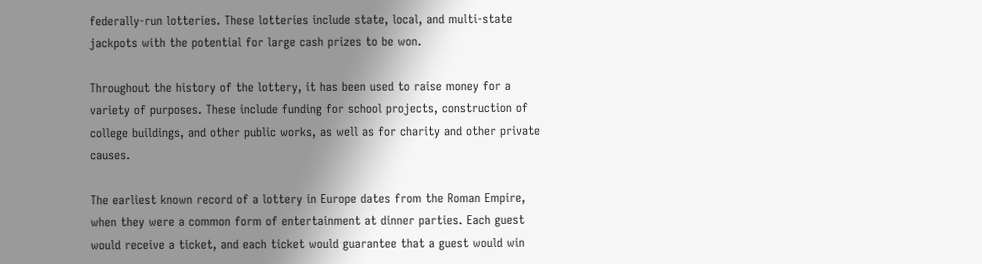federally-run lotteries. These lotteries include state, local, and multi-state jackpots with the potential for large cash prizes to be won.

Throughout the history of the lottery, it has been used to raise money for a variety of purposes. These include funding for school projects, construction of college buildings, and other public works, as well as for charity and other private causes.

The earliest known record of a lottery in Europe dates from the Roman Empire, when they were a common form of entertainment at dinner parties. Each guest would receive a ticket, and each ticket would guarantee that a guest would win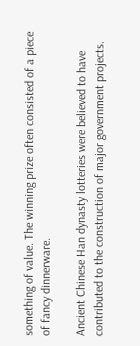something of value. The winning prize often consisted of a piece of fancy dinnerware.

Ancient Chinese Han dynasty lotteries were believed to have contributed to the construction of major government projects.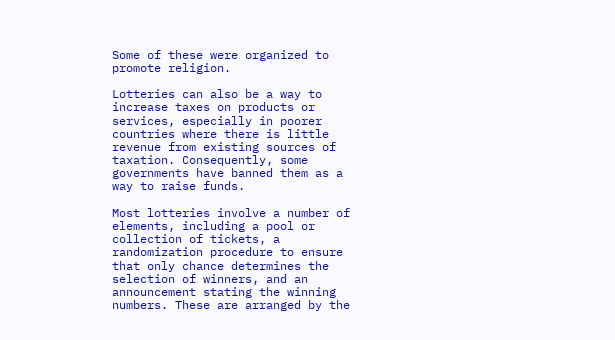Some of these were organized to promote religion.

Lotteries can also be a way to increase taxes on products or services, especially in poorer countries where there is little revenue from existing sources of taxation. Consequently, some governments have banned them as a way to raise funds.

Most lotteries involve a number of elements, including a pool or collection of tickets, a randomization procedure to ensure that only chance determines the selection of winners, and an announcement stating the winning numbers. These are arranged by the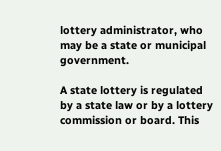lottery administrator, who may be a state or municipal government.

A state lottery is regulated by a state law or by a lottery commission or board. This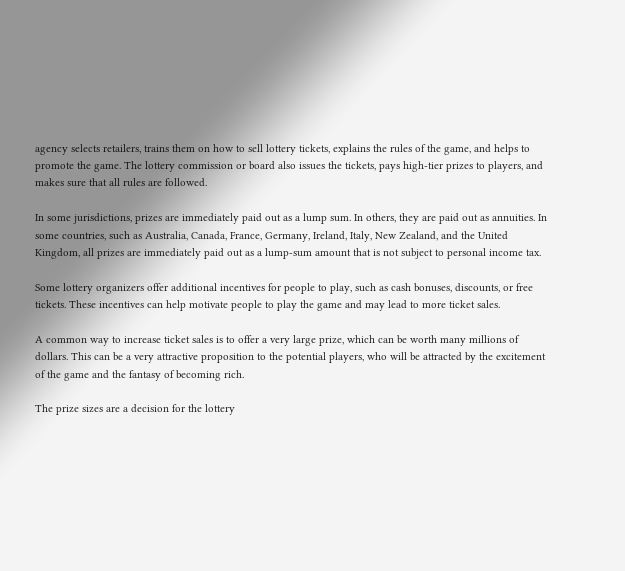agency selects retailers, trains them on how to sell lottery tickets, explains the rules of the game, and helps to promote the game. The lottery commission or board also issues the tickets, pays high-tier prizes to players, and makes sure that all rules are followed.

In some jurisdictions, prizes are immediately paid out as a lump sum. In others, they are paid out as annuities. In some countries, such as Australia, Canada, France, Germany, Ireland, Italy, New Zealand, and the United Kingdom, all prizes are immediately paid out as a lump-sum amount that is not subject to personal income tax.

Some lottery organizers offer additional incentives for people to play, such as cash bonuses, discounts, or free tickets. These incentives can help motivate people to play the game and may lead to more ticket sales.

A common way to increase ticket sales is to offer a very large prize, which can be worth many millions of dollars. This can be a very attractive proposition to the potential players, who will be attracted by the excitement of the game and the fantasy of becoming rich.

The prize sizes are a decision for the lottery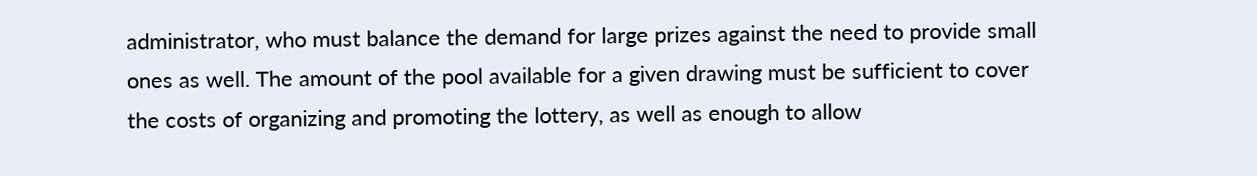administrator, who must balance the demand for large prizes against the need to provide small ones as well. The amount of the pool available for a given drawing must be sufficient to cover the costs of organizing and promoting the lottery, as well as enough to allow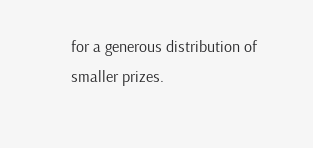for a generous distribution of smaller prizes.